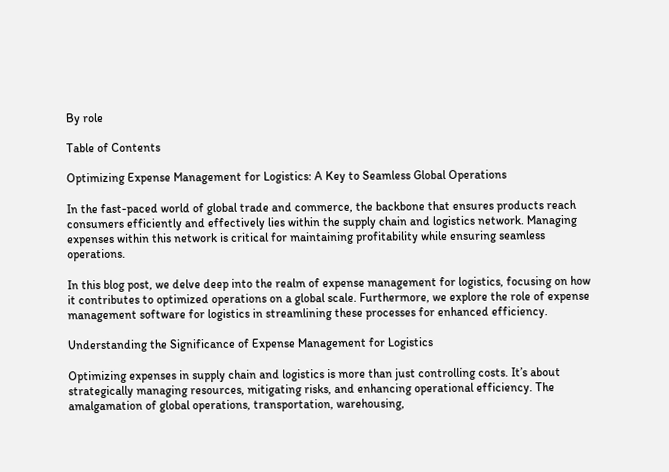By role

Table of Contents

Optimizing Expense Management for Logistics: A Key to Seamless Global Operations

In the fast-paced world of global trade and commerce, the backbone that ensures products reach consumers efficiently and effectively lies within the supply chain and logistics network. Managing expenses within this network is critical for maintaining profitability while ensuring seamless operations.

In this blog post, we delve deep into the realm of expense management for logistics, focusing on how it contributes to optimized operations on a global scale. Furthermore, we explore the role of expense management software for logistics in streamlining these processes for enhanced efficiency.

Understanding the Significance of Expense Management for Logistics

Optimizing expenses in supply chain and logistics is more than just controlling costs. It’s about strategically managing resources, mitigating risks, and enhancing operational efficiency. The amalgamation of global operations, transportation, warehousing,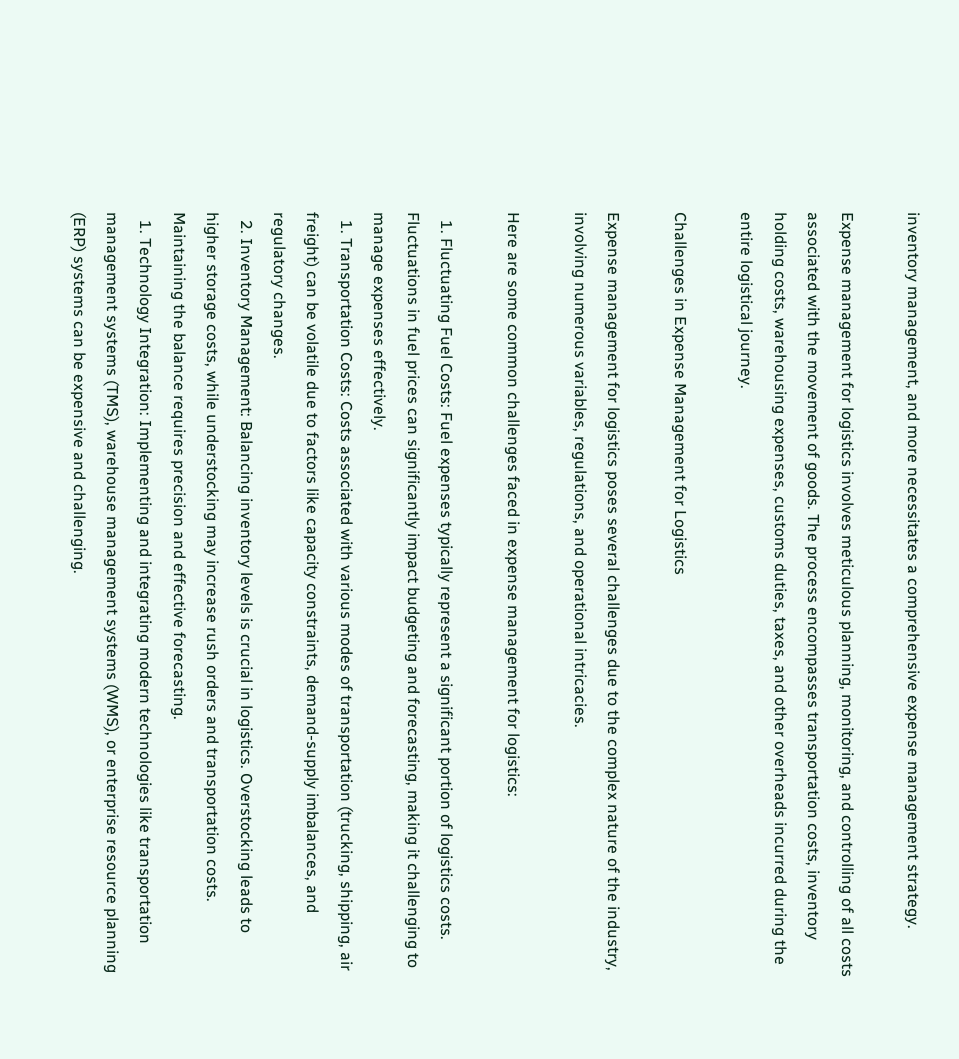inventory management, and more necessitates a comprehensive expense management strategy.

Expense management for logistics involves meticulous planning, monitoring, and controlling of all costs associated with the movement of goods. The process encompasses transportation costs, inventory holding costs, warehousing expenses, customs duties, taxes, and other overheads incurred during the entire logistical journey.

Challenges in Expense Management for Logistics

Expense management for logistics poses several challenges due to the complex nature of the industry, involving numerous variables, regulations, and operational intricacies.

Here are some common challenges faced in expense management for logistics:

  1. Fluctuating Fuel Costs: Fuel expenses typically represent a significant portion of logistics costs. Fluctuations in fuel prices can significantly impact budgeting and forecasting, making it challenging to manage expenses effectively.
  1. Transportation Costs: Costs associated with various modes of transportation (trucking, shipping, air freight) can be volatile due to factors like capacity constraints, demand-supply imbalances, and regulatory changes.
  2. Inventory Management: Balancing inventory levels is crucial in logistics. Overstocking leads to higher storage costs, while understocking may increase rush orders and transportation costs. Maintaining the balance requires precision and effective forecasting.
  1. Technology Integration: Implementing and integrating modern technologies like transportation management systems (TMS), warehouse management systems (WMS), or enterprise resource planning (ERP) systems can be expensive and challenging.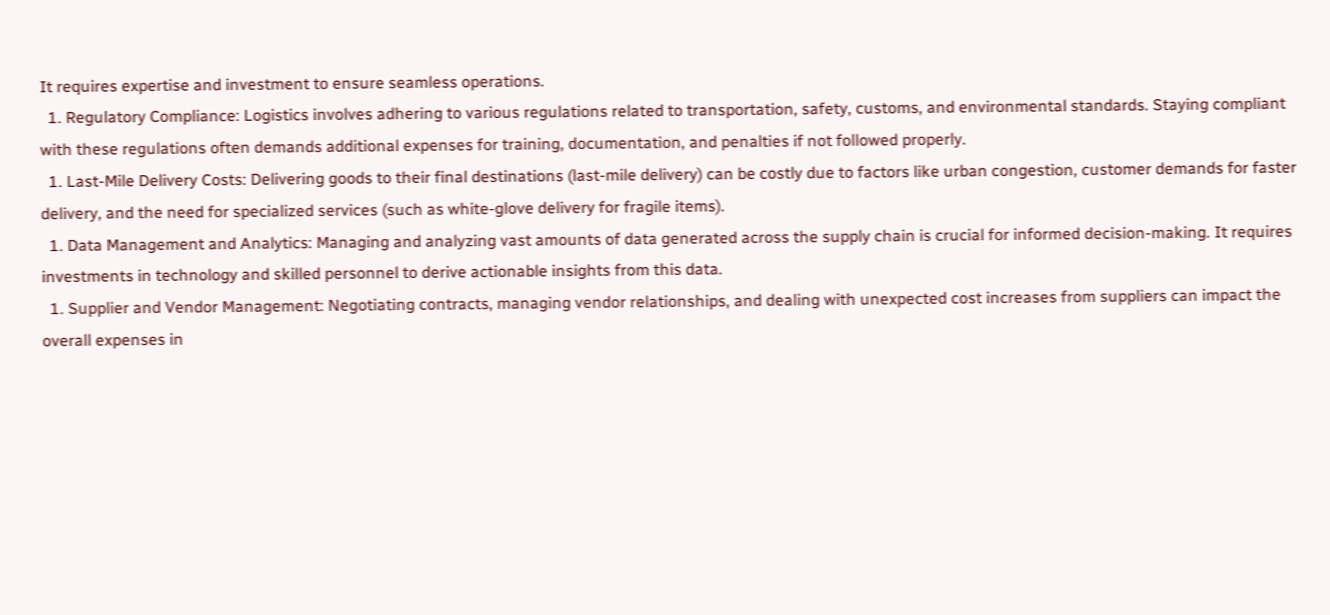It requires expertise and investment to ensure seamless operations.
  1. Regulatory Compliance: Logistics involves adhering to various regulations related to transportation, safety, customs, and environmental standards. Staying compliant with these regulations often demands additional expenses for training, documentation, and penalties if not followed properly.
  1. Last-Mile Delivery Costs: Delivering goods to their final destinations (last-mile delivery) can be costly due to factors like urban congestion, customer demands for faster delivery, and the need for specialized services (such as white-glove delivery for fragile items).
  1. Data Management and Analytics: Managing and analyzing vast amounts of data generated across the supply chain is crucial for informed decision-making. It requires investments in technology and skilled personnel to derive actionable insights from this data.
  1. Supplier and Vendor Management: Negotiating contracts, managing vendor relationships, and dealing with unexpected cost increases from suppliers can impact the overall expenses in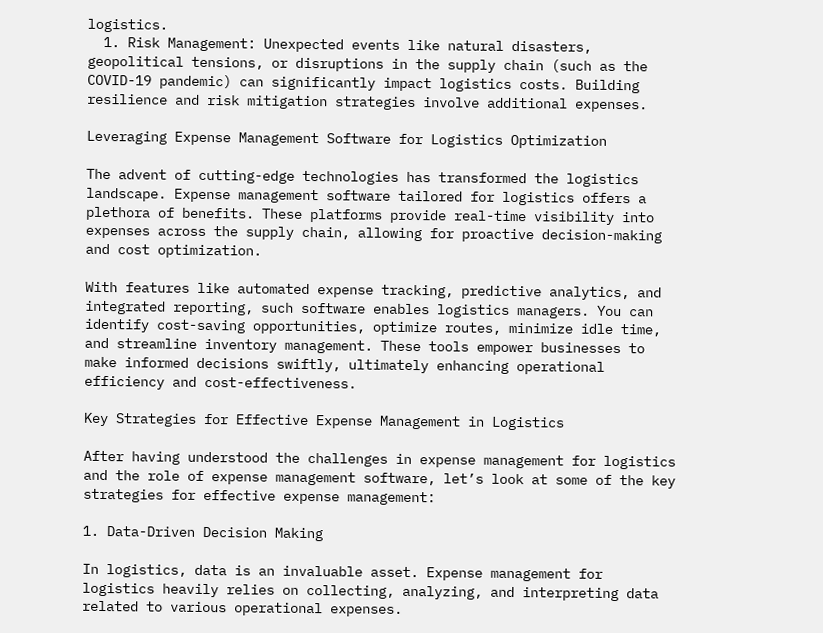logistics.
  1. Risk Management: Unexpected events like natural disasters, geopolitical tensions, or disruptions in the supply chain (such as the COVID-19 pandemic) can significantly impact logistics costs. Building resilience and risk mitigation strategies involve additional expenses.

Leveraging Expense Management Software for Logistics Optimization

The advent of cutting-edge technologies has transformed the logistics landscape. Expense management software tailored for logistics offers a plethora of benefits. These platforms provide real-time visibility into expenses across the supply chain, allowing for proactive decision-making and cost optimization.

With features like automated expense tracking, predictive analytics, and integrated reporting, such software enables logistics managers. You can identify cost-saving opportunities, optimize routes, minimize idle time, and streamline inventory management. These tools empower businesses to make informed decisions swiftly, ultimately enhancing operational efficiency and cost-effectiveness.

Key Strategies for Effective Expense Management in Logistics

After having understood the challenges in expense management for logistics and the role of expense management software, let’s look at some of the key strategies for effective expense management:

1. Data-Driven Decision Making

In logistics, data is an invaluable asset. Expense management for logistics heavily relies on collecting, analyzing, and interpreting data related to various operational expenses.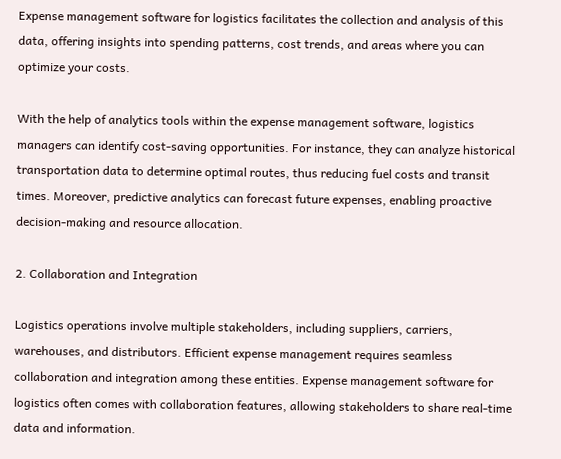Expense management software for logistics facilitates the collection and analysis of this data, offering insights into spending patterns, cost trends, and areas where you can optimize your costs.

With the help of analytics tools within the expense management software, logistics managers can identify cost-saving opportunities. For instance, they can analyze historical transportation data to determine optimal routes, thus reducing fuel costs and transit times. Moreover, predictive analytics can forecast future expenses, enabling proactive decision-making and resource allocation.

2. Collaboration and Integration

Logistics operations involve multiple stakeholders, including suppliers, carriers, warehouses, and distributors. Efficient expense management requires seamless collaboration and integration among these entities. Expense management software for logistics often comes with collaboration features, allowing stakeholders to share real-time data and information.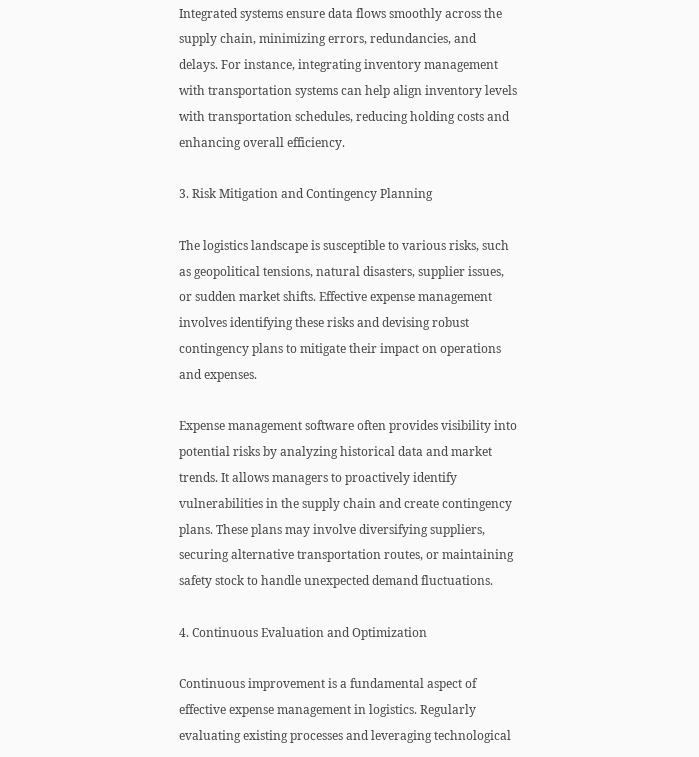Integrated systems ensure data flows smoothly across the supply chain, minimizing errors, redundancies, and delays. For instance, integrating inventory management with transportation systems can help align inventory levels with transportation schedules, reducing holding costs and enhancing overall efficiency.

3. Risk Mitigation and Contingency Planning

The logistics landscape is susceptible to various risks, such as geopolitical tensions, natural disasters, supplier issues, or sudden market shifts. Effective expense management involves identifying these risks and devising robust contingency plans to mitigate their impact on operations and expenses.

Expense management software often provides visibility into potential risks by analyzing historical data and market trends. It allows managers to proactively identify vulnerabilities in the supply chain and create contingency plans. These plans may involve diversifying suppliers, securing alternative transportation routes, or maintaining safety stock to handle unexpected demand fluctuations.

4. Continuous Evaluation and Optimization

Continuous improvement is a fundamental aspect of effective expense management in logistics. Regularly evaluating existing processes and leveraging technological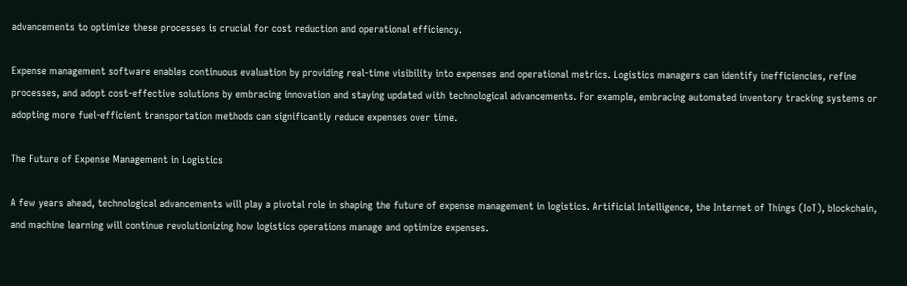advancements to optimize these processes is crucial for cost reduction and operational efficiency.

Expense management software enables continuous evaluation by providing real-time visibility into expenses and operational metrics. Logistics managers can identify inefficiencies, refine processes, and adopt cost-effective solutions by embracing innovation and staying updated with technological advancements. For example, embracing automated inventory tracking systems or adopting more fuel-efficient transportation methods can significantly reduce expenses over time.

The Future of Expense Management in Logistics

A few years ahead, technological advancements will play a pivotal role in shaping the future of expense management in logistics. Artificial Intelligence, the Internet of Things (IoT), blockchain, and machine learning will continue revolutionizing how logistics operations manage and optimize expenses.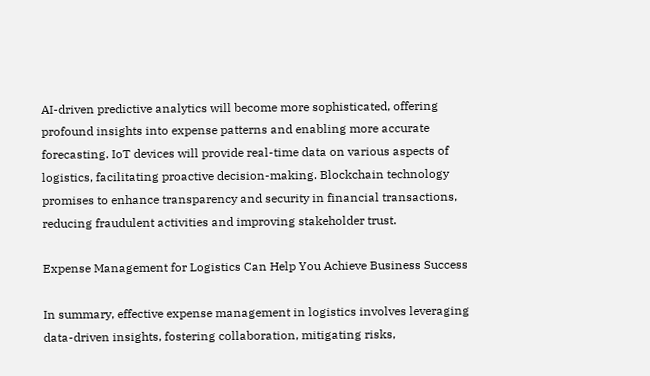AI-driven predictive analytics will become more sophisticated, offering profound insights into expense patterns and enabling more accurate forecasting. IoT devices will provide real-time data on various aspects of logistics, facilitating proactive decision-making. Blockchain technology promises to enhance transparency and security in financial transactions, reducing fraudulent activities and improving stakeholder trust.

Expense Management for Logistics Can Help You Achieve Business Success

In summary, effective expense management in logistics involves leveraging data-driven insights, fostering collaboration, mitigating risks,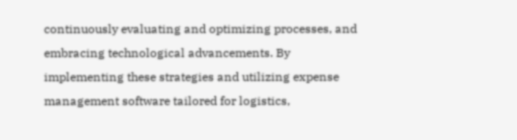continuously evaluating and optimizing processes, and embracing technological advancements. By implementing these strategies and utilizing expense management software tailored for logistics,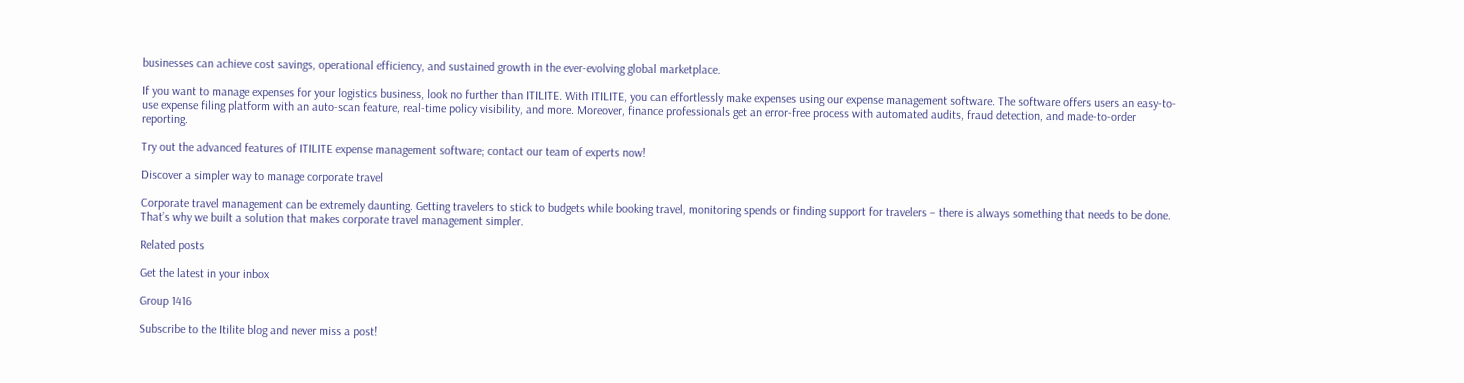businesses can achieve cost savings, operational efficiency, and sustained growth in the ever-evolving global marketplace.

If you want to manage expenses for your logistics business, look no further than ITILITE. With ITILITE, you can effortlessly make expenses using our expense management software. The software offers users an easy-to-use expense filing platform with an auto-scan feature, real-time policy visibility, and more. Moreover, finance professionals get an error-free process with automated audits, fraud detection, and made-to-order reporting.

Try out the advanced features of ITILITE expense management software; contact our team of experts now!

Discover a simpler way to manage corporate travel

Corporate travel management can be extremely daunting. Getting travelers to stick to budgets while booking travel, monitoring spends or finding support for travelers – there is always something that needs to be done. That’s why we built a solution that makes corporate travel management simpler.

Related posts

Get the latest in your inbox

Group 1416

Subscribe to the Itilite blog and never miss a post!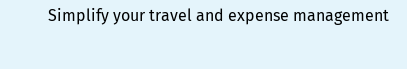Simplify your travel and expense management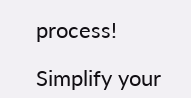process!

Simplify your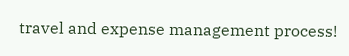travel and expense management process!